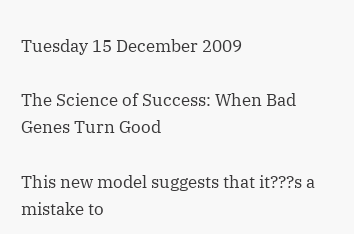Tuesday 15 December 2009

The Science of Success: When Bad Genes Turn Good

This new model suggests that it???s a mistake to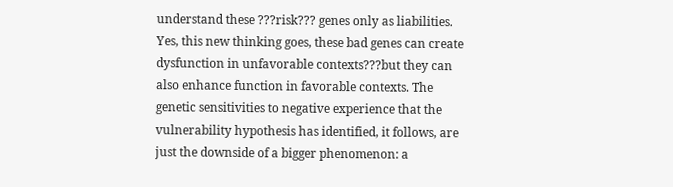understand these ???risk??? genes only as liabilities. Yes, this new thinking goes, these bad genes can create dysfunction in unfavorable contexts???but they can also enhance function in favorable contexts. The genetic sensitivities to negative experience that the vulnerability hypothesis has identified, it follows, are just the downside of a bigger phenomenon: a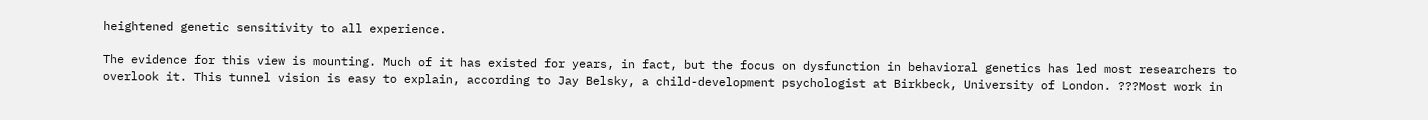heightened genetic sensitivity to all experience.

The evidence for this view is mounting. Much of it has existed for years, in fact, but the focus on dysfunction in behavioral genetics has led most researchers to overlook it. This tunnel vision is easy to explain, according to Jay Belsky, a child-development psychologist at Birkbeck, University of London. ???Most work in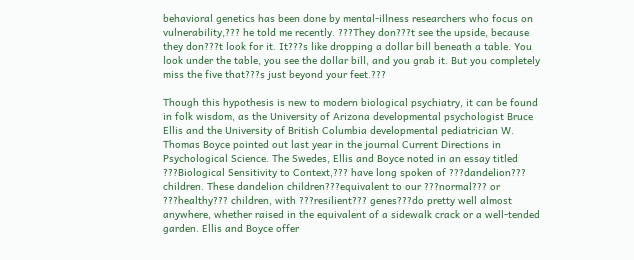behavioral genetics has been done by mental-illness researchers who focus on vulnerability,??? he told me recently. ???They don???t see the upside, because they don???t look for it. It???s like dropping a dollar bill beneath a table. You look under the table, you see the dollar bill, and you grab it. But you completely miss the five that???s just beyond your feet.???

Though this hypothesis is new to modern biological psychiatry, it can be found in folk wisdom, as the University of Arizona developmental psychologist Bruce Ellis and the University of British Columbia developmental pediatrician W. Thomas Boyce pointed out last year in the journal Current Directions in Psychological Science. The Swedes, Ellis and Boyce noted in an essay titled ???Biological Sensitivity to Context,??? have long spoken of ???dandelion??? children. These dandelion children???equivalent to our ???normal??? or ???healthy??? children, with ???resilient??? genes???do pretty well almost anywhere, whether raised in the equivalent of a sidewalk crack or a well-tended garden. Ellis and Boyce offer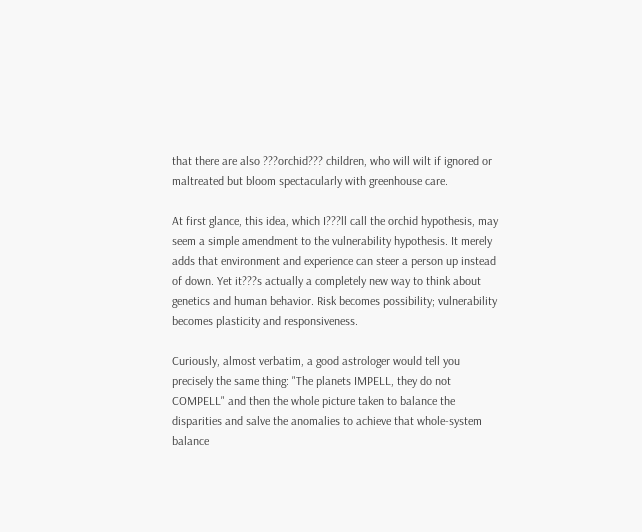that there are also ???orchid??? children, who will wilt if ignored or maltreated but bloom spectacularly with greenhouse care.

At first glance, this idea, which I???ll call the orchid hypothesis, may seem a simple amendment to the vulnerability hypothesis. It merely adds that environment and experience can steer a person up instead of down. Yet it???s actually a completely new way to think about genetics and human behavior. Risk becomes possibility; vulnerability becomes plasticity and responsiveness.

Curiously, almost verbatim, a good astrologer would tell you precisely the same thing: "The planets IMPELL, they do not COMPELL" and then the whole picture taken to balance the disparities and salve the anomalies to achieve that whole-system balance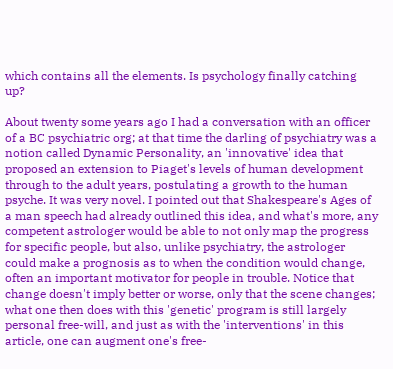which contains all the elements. Is psychology finally catching up?

About twenty some years ago I had a conversation with an officer of a BC psychiatric org; at that time the darling of psychiatry was a notion called Dynamic Personality, an 'innovative' idea that proposed an extension to Piaget's levels of human development through to the adult years, postulating a growth to the human psyche. It was very novel. I pointed out that Shakespeare's Ages of a man speech had already outlined this idea, and what's more, any competent astrologer would be able to not only map the progress for specific people, but also, unlike psychiatry, the astrologer could make a prognosis as to when the condition would change, often an important motivator for people in trouble. Notice that change doesn't imply better or worse, only that the scene changes; what one then does with this 'genetic' program is still largely personal free-will, and just as with the 'interventions' in this article, one can augment one's free-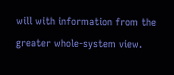will with information from the greater whole-system view.